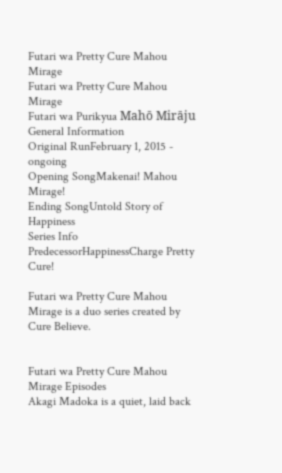Futari wa Pretty Cure Mahou Mirage
Futari wa Pretty Cure Mahou Mirage
Futari wa Purikyua Mahō Mirāju
General Information
Original RunFebruary 1, 2015 - ongoing
Opening SongMakenai! Mahou Mirage!
Ending SongUntold Story of Happiness
Series Info
PredecessorHappinessCharge Pretty Cure!

Futari wa Pretty Cure Mahou Mirage is a duo series created by Cure Believe.


Futari wa Pretty Cure Mahou Mirage Episodes
Akagi Madoka is a quiet, laid back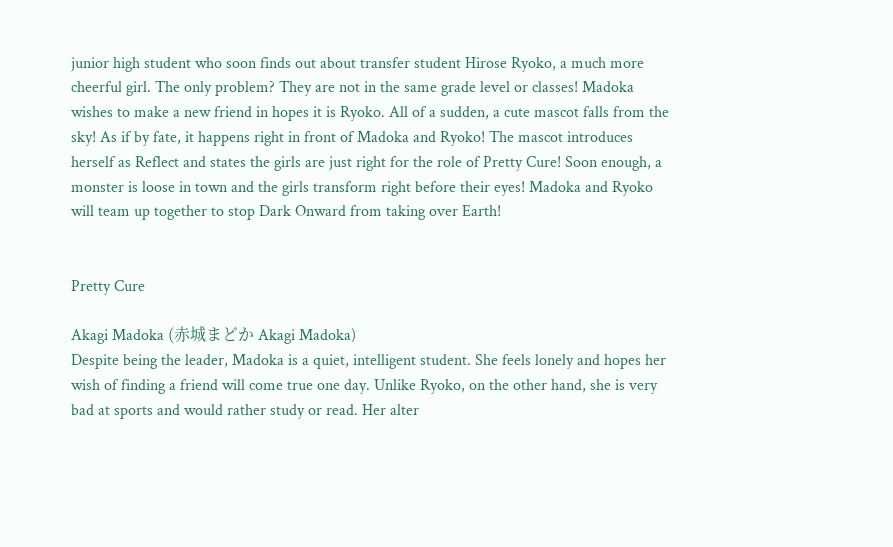junior high student who soon finds out about transfer student Hirose Ryoko, a much more cheerful girl. The only problem? They are not in the same grade level or classes! Madoka wishes to make a new friend in hopes it is Ryoko. All of a sudden, a cute mascot falls from the sky! As if by fate, it happens right in front of Madoka and Ryoko! The mascot introduces herself as Reflect and states the girls are just right for the role of Pretty Cure! Soon enough, a monster is loose in town and the girls transform right before their eyes! Madoka and Ryoko will team up together to stop Dark Onward from taking over Earth!


Pretty Cure

Akagi Madoka (赤城まどか Akagi Madoka)
Despite being the leader, Madoka is a quiet, intelligent student. She feels lonely and hopes her wish of finding a friend will come true one day. Unlike Ryoko, on the other hand, she is very bad at sports and would rather study or read. Her alter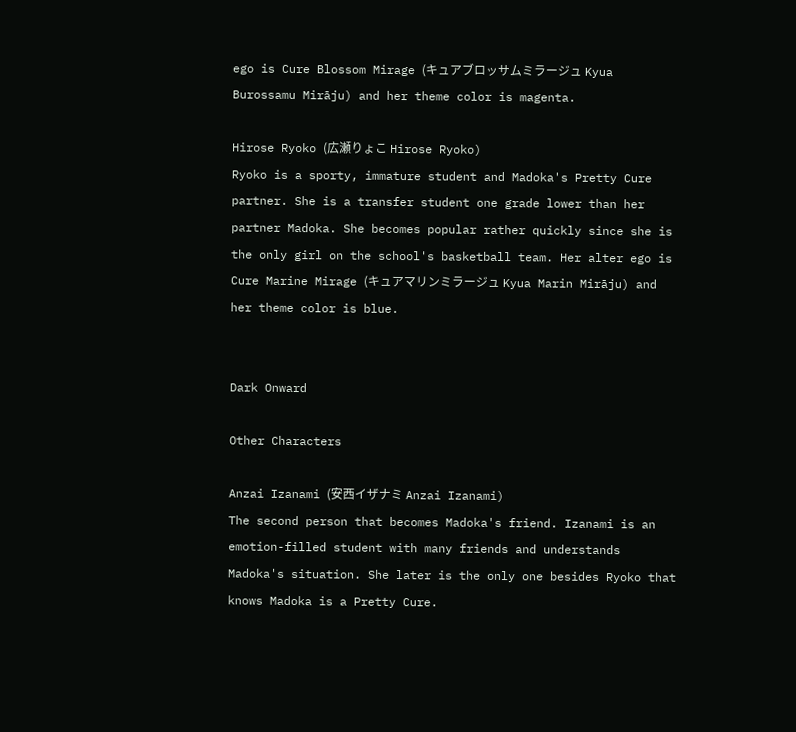ego is Cure Blossom Mirage (キュアブロッサムミラージュ Kyua Burossamu Mirāju) and her theme color is magenta.

Hirose Ryoko (広瀬りょこ Hirose Ryoko)
Ryoko is a sporty, immature student and Madoka's Pretty Cure partner. She is a transfer student one grade lower than her partner Madoka. She becomes popular rather quickly since she is the only girl on the school's basketball team. Her alter ego is Cure Marine Mirage (キュアマリンミラージュ Kyua Marin Mirāju) and her theme color is blue.


Dark Onward

Other Characters

Anzai Izanami (安西イザナミ Anzai Izanami)
The second person that becomes Madoka's friend. Izanami is an emotion-filled student with many friends and understands Madoka's situation. She later is the only one besides Ryoko that knows Madoka is a Pretty Cure.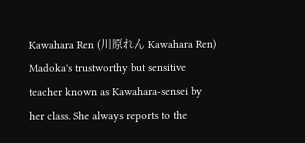Kawahara Ren (川原れん Kawahara Ren)
Madoka's trustworthy but sensitive teacher known as Kawahara-sensei by her class. She always reports to the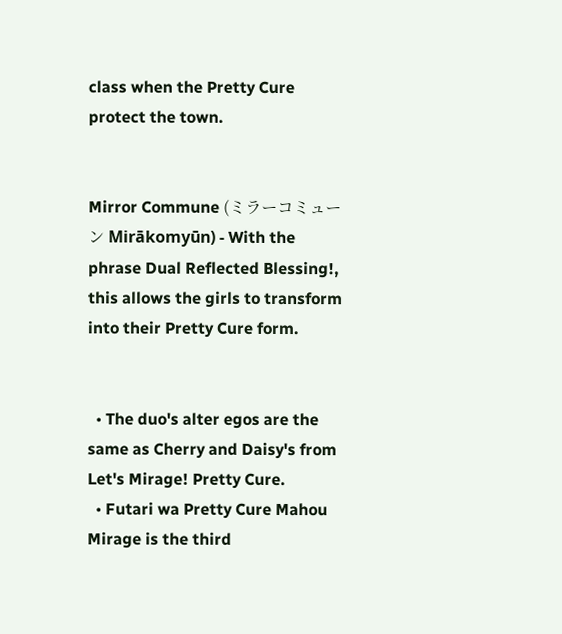class when the Pretty Cure protect the town.


Mirror Commune (ミラーコミューン Mirākomyūn) - With the phrase Dual Reflected Blessing!, this allows the girls to transform into their Pretty Cure form.


  • The duo's alter egos are the same as Cherry and Daisy's from Let's Mirage! Pretty Cure.
  • Futari wa Pretty Cure Mahou Mirage is the third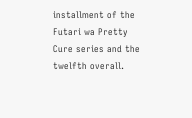installment of the Futari wa Pretty Cure series and the twelfth overall.